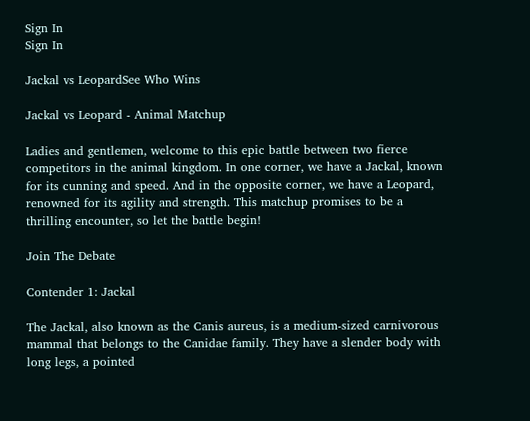Sign In
Sign In

Jackal vs LeopardSee Who Wins

Jackal vs Leopard - Animal Matchup

Ladies and gentlemen, welcome to this epic battle between two fierce competitors in the animal kingdom. In one corner, we have a Jackal, known for its cunning and speed. And in the opposite corner, we have a Leopard, renowned for its agility and strength. This matchup promises to be a thrilling encounter, so let the battle begin!

Join The Debate

Contender 1: Jackal

The Jackal, also known as the Canis aureus, is a medium-sized carnivorous mammal that belongs to the Canidae family. They have a slender body with long legs, a pointed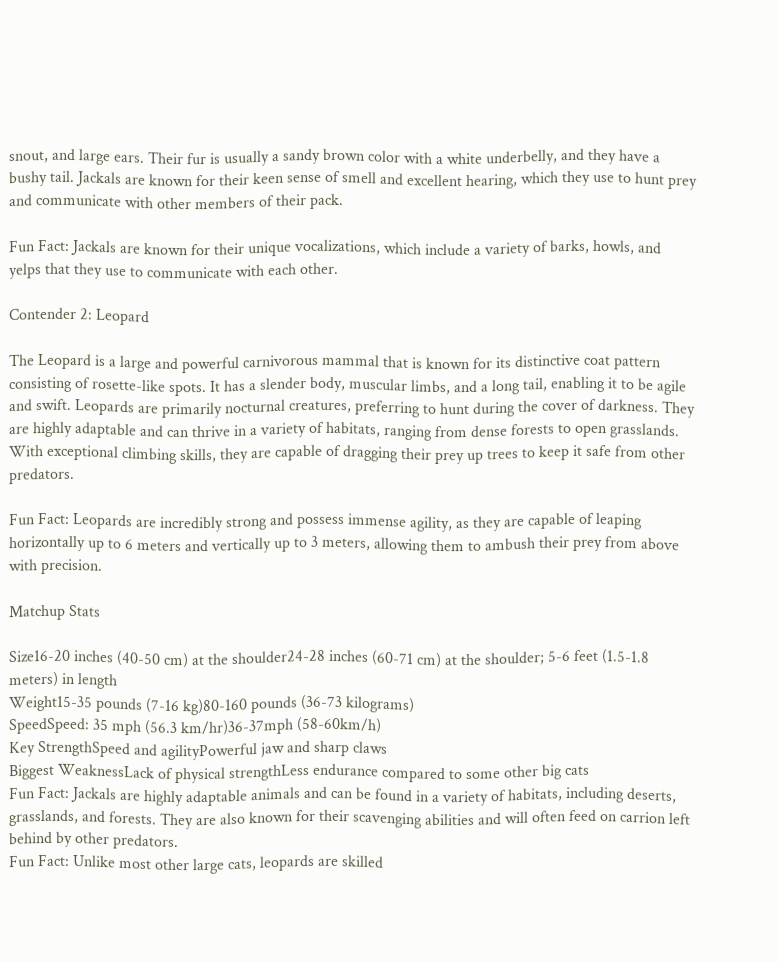snout, and large ears. Their fur is usually a sandy brown color with a white underbelly, and they have a bushy tail. Jackals are known for their keen sense of smell and excellent hearing, which they use to hunt prey and communicate with other members of their pack.

Fun Fact: Jackals are known for their unique vocalizations, which include a variety of barks, howls, and yelps that they use to communicate with each other.

Contender 2: Leopard

The Leopard is a large and powerful carnivorous mammal that is known for its distinctive coat pattern consisting of rosette-like spots. It has a slender body, muscular limbs, and a long tail, enabling it to be agile and swift. Leopards are primarily nocturnal creatures, preferring to hunt during the cover of darkness. They are highly adaptable and can thrive in a variety of habitats, ranging from dense forests to open grasslands. With exceptional climbing skills, they are capable of dragging their prey up trees to keep it safe from other predators.

Fun Fact: Leopards are incredibly strong and possess immense agility, as they are capable of leaping horizontally up to 6 meters and vertically up to 3 meters, allowing them to ambush their prey from above with precision.

Matchup Stats

Size16-20 inches (40-50 cm) at the shoulder24-28 inches (60-71 cm) at the shoulder; 5-6 feet (1.5-1.8 meters) in length
Weight15-35 pounds (7-16 kg)80-160 pounds (36-73 kilograms)
SpeedSpeed: 35 mph (56.3 km/hr)36-37mph (58-60km/h)
Key StrengthSpeed and agilityPowerful jaw and sharp claws
Biggest WeaknessLack of physical strengthLess endurance compared to some other big cats
Fun Fact: Jackals are highly adaptable animals and can be found in a variety of habitats, including deserts, grasslands, and forests. They are also known for their scavenging abilities and will often feed on carrion left behind by other predators.
Fun Fact: Unlike most other large cats, leopards are skilled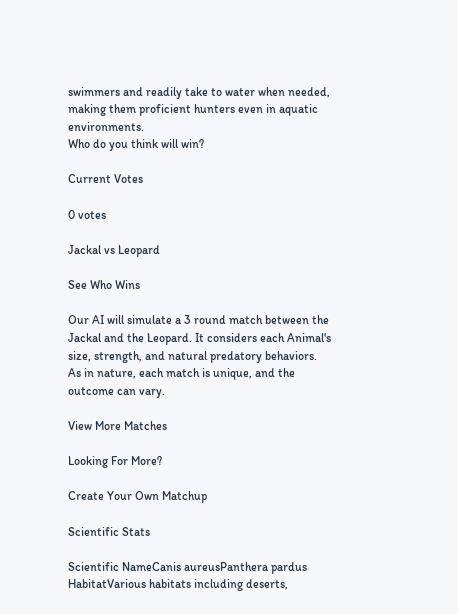swimmers and readily take to water when needed, making them proficient hunters even in aquatic environments.
Who do you think will win?

Current Votes

0 votes

Jackal vs Leopard

See Who Wins

Our AI will simulate a 3 round match between the Jackal and the Leopard. It considers each Animal's size, strength, and natural predatory behaviors. As in nature, each match is unique, and the outcome can vary.

View More Matches

Looking For More?

Create Your Own Matchup

Scientific Stats

Scientific NameCanis aureusPanthera pardus
HabitatVarious habitats including deserts,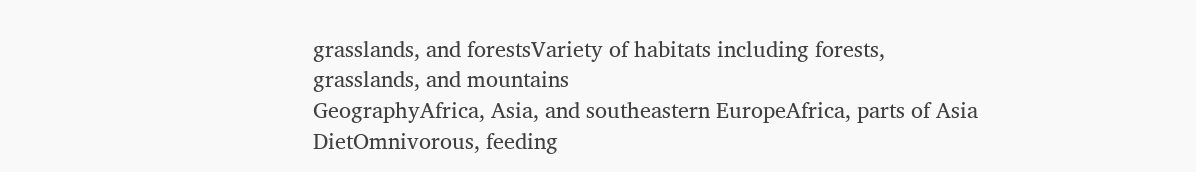grasslands, and forestsVariety of habitats including forests, grasslands, and mountains
GeographyAfrica, Asia, and southeastern EuropeAfrica, parts of Asia
DietOmnivorous, feeding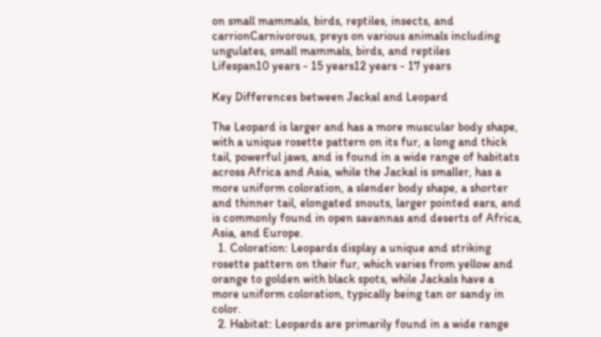on small mammals, birds, reptiles, insects, and carrionCarnivorous, preys on various animals including ungulates, small mammals, birds, and reptiles
Lifespan10 years - 15 years12 years - 17 years

Key Differences between Jackal and Leopard

The Leopard is larger and has a more muscular body shape, with a unique rosette pattern on its fur, a long and thick tail, powerful jaws, and is found in a wide range of habitats across Africa and Asia, while the Jackal is smaller, has a more uniform coloration, a slender body shape, a shorter and thinner tail, elongated snouts, larger pointed ears, and is commonly found in open savannas and deserts of Africa, Asia, and Europe.
  1. Coloration: Leopards display a unique and striking rosette pattern on their fur, which varies from yellow and orange to golden with black spots, while Jackals have a more uniform coloration, typically being tan or sandy in color.
  2. Habitat: Leopards are primarily found in a wide range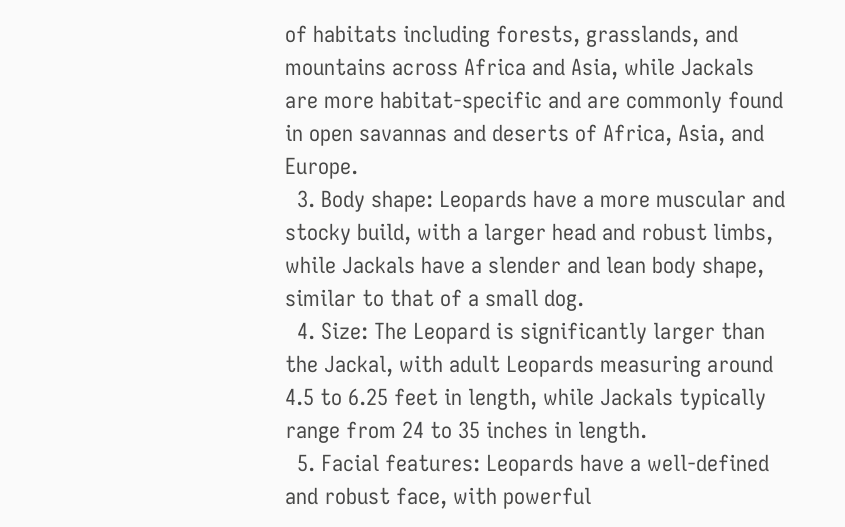of habitats including forests, grasslands, and mountains across Africa and Asia, while Jackals are more habitat-specific and are commonly found in open savannas and deserts of Africa, Asia, and Europe.
  3. Body shape: Leopards have a more muscular and stocky build, with a larger head and robust limbs, while Jackals have a slender and lean body shape, similar to that of a small dog.
  4. Size: The Leopard is significantly larger than the Jackal, with adult Leopards measuring around 4.5 to 6.25 feet in length, while Jackals typically range from 24 to 35 inches in length.
  5. Facial features: Leopards have a well-defined and robust face, with powerful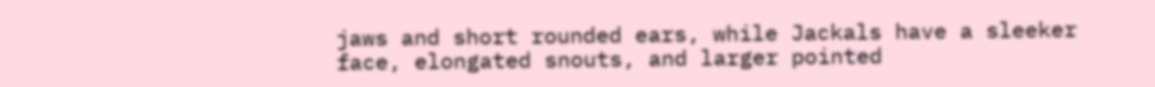jaws and short rounded ears, while Jackals have a sleeker face, elongated snouts, and larger pointed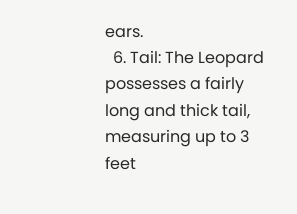ears.
  6. Tail: The Leopard possesses a fairly long and thick tail, measuring up to 3 feet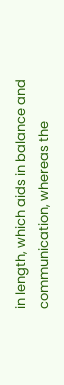in length, which aids in balance and communication, whereas the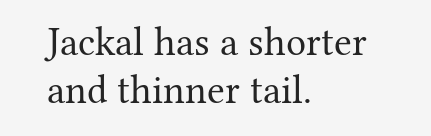Jackal has a shorter and thinner tail.